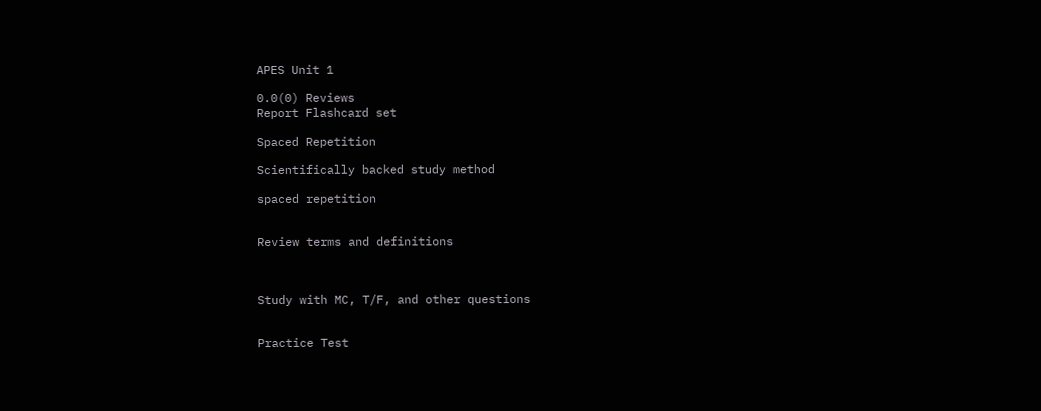APES Unit 1

0.0(0) Reviews
Report Flashcard set

Spaced Repetition

Scientifically backed study method

spaced repetition


Review terms and definitions



Study with MC, T/F, and other questions


Practice Test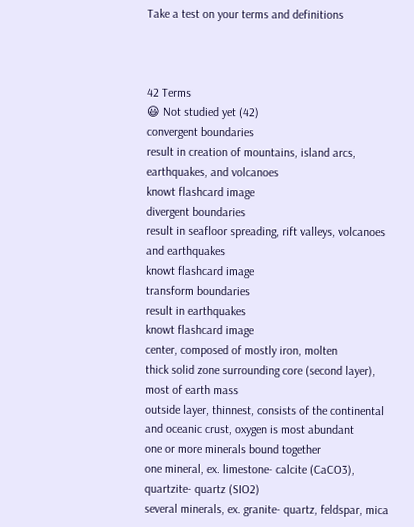Take a test on your terms and definitions



42 Terms
😃 Not studied yet (42)
convergent boundaries
result in creation of mountains, island arcs, earthquakes, and volcanoes
knowt flashcard image
divergent boundaries
result in seafloor spreading, rift valleys, volcanoes and earthquakes
knowt flashcard image
transform boundaries
result in earthquakes
knowt flashcard image
center, composed of mostly iron, molten
thick solid zone surrounding core (second layer), most of earth mass
outside layer, thinnest, consists of the continental and oceanic crust, oxygen is most abundant
one or more minerals bound together
one mineral, ex. limestone- calcite (CaCO3), quartzite- quartz (SIO2)
several minerals, ex. granite- quartz, feldspar, mica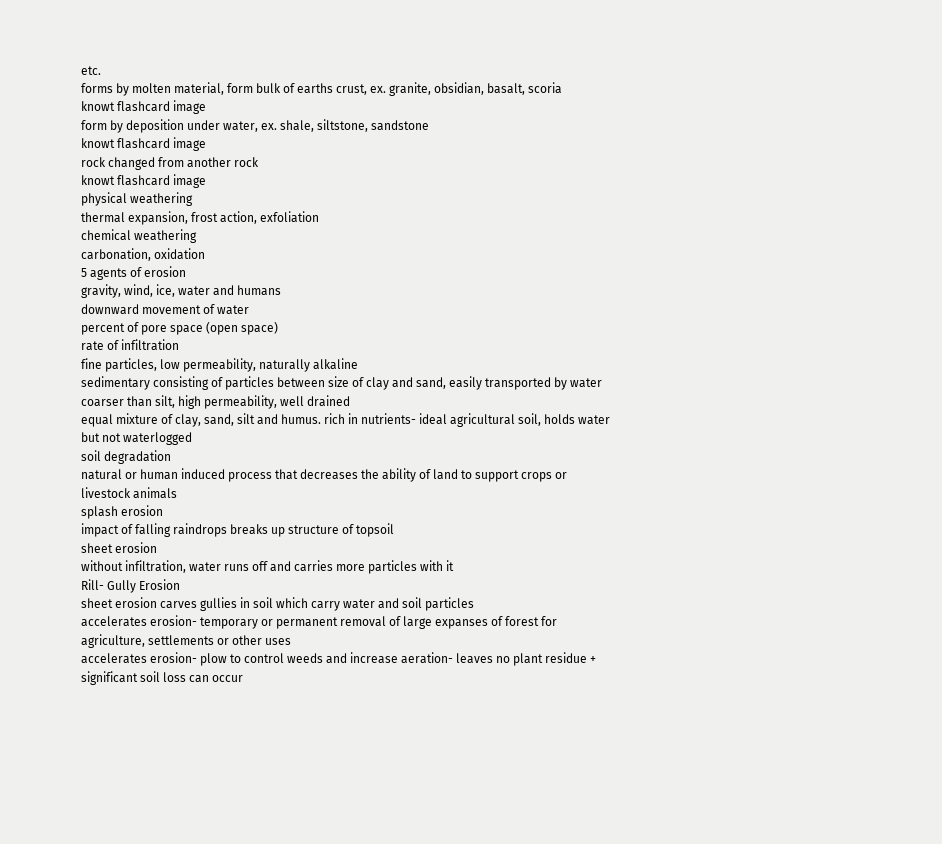etc.
forms by molten material, form bulk of earths crust, ex. granite, obsidian, basalt, scoria
knowt flashcard image
form by deposition under water, ex. shale, siltstone, sandstone
knowt flashcard image
rock changed from another rock
knowt flashcard image
physical weathering
thermal expansion, frost action, exfoliation
chemical weathering
carbonation, oxidation
5 agents of erosion
gravity, wind, ice, water and humans
downward movement of water
percent of pore space (open space)
rate of infiltration
fine particles, low permeability, naturally alkaline
sedimentary consisting of particles between size of clay and sand, easily transported by water
coarser than silt, high permeability, well drained
equal mixture of clay, sand, silt and humus. rich in nutrients- ideal agricultural soil, holds water but not waterlogged
soil degradation
natural or human induced process that decreases the ability of land to support crops or livestock animals
splash erosion
impact of falling raindrops breaks up structure of topsoil
sheet erosion
without infiltration, water runs off and carries more particles with it
Rill- Gully Erosion
sheet erosion carves gullies in soil which carry water and soil particles
accelerates erosion- temporary or permanent removal of large expanses of forest for agriculture, settlements or other uses
accelerates erosion- plow to control weeds and increase aeration- leaves no plant residue + significant soil loss can occur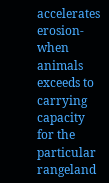accelerates erosion- when animals exceeds to carrying capacity for the particular rangeland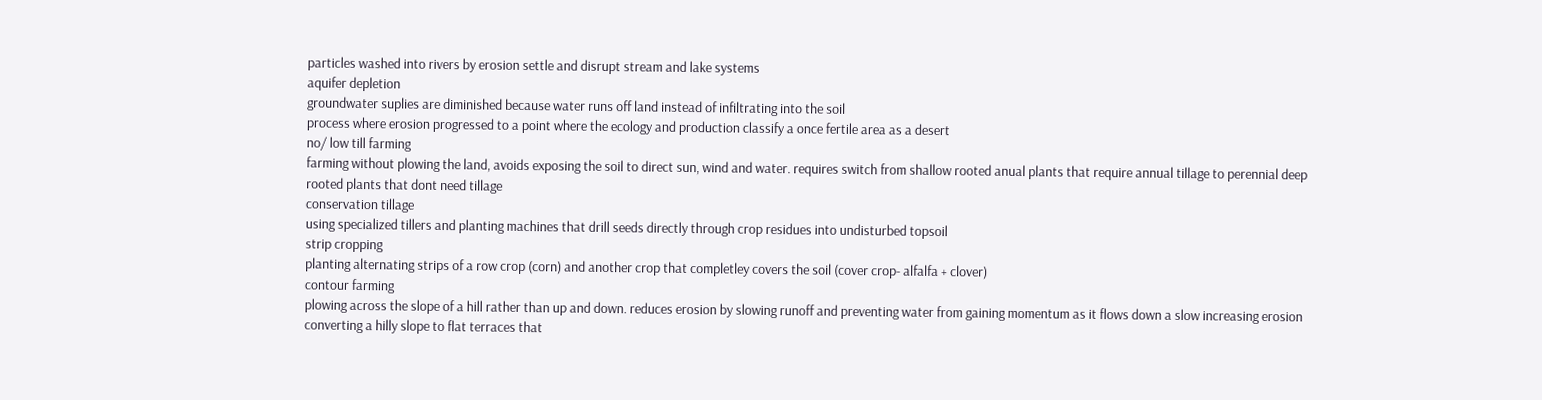particles washed into rivers by erosion settle and disrupt stream and lake systems
aquifer depletion
groundwater suplies are diminished because water runs off land instead of infiltrating into the soil
process where erosion progressed to a point where the ecology and production classify a once fertile area as a desert
no/ low till farming
farming without plowing the land, avoids exposing the soil to direct sun, wind and water. requires switch from shallow rooted anual plants that require annual tillage to perennial deep rooted plants that dont need tillage
conservation tillage
using specialized tillers and planting machines that drill seeds directly through crop residues into undisturbed topsoil
strip cropping
planting alternating strips of a row crop (corn) and another crop that completley covers the soil (cover crop- alfalfa + clover)
contour farming
plowing across the slope of a hill rather than up and down. reduces erosion by slowing runoff and preventing water from gaining momentum as it flows down a slow increasing erosion
converting a hilly slope to flat terraces that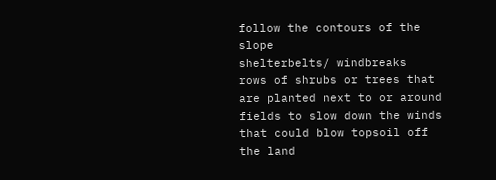follow the contours of the slope
shelterbelts/ windbreaks
rows of shrubs or trees that are planted next to or around fields to slow down the winds that could blow topsoil off the land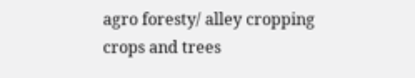agro foresty/ alley cropping
crops and trees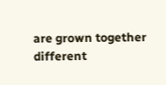are grown together
different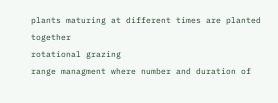plants maturing at different times are planted together
rotational grazing
range managment where number and duration of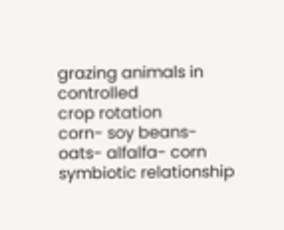grazing animals in controlled
crop rotation
corn- soy beans- oats- alfalfa- corn symbiotic relationship